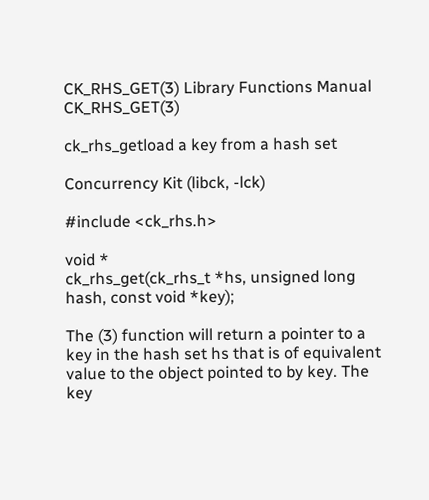CK_RHS_GET(3) Library Functions Manual CK_RHS_GET(3)

ck_rhs_getload a key from a hash set

Concurrency Kit (libck, -lck)

#include <ck_rhs.h>

void *
ck_rhs_get(ck_rhs_t *hs, unsigned long hash, const void *key);

The (3) function will return a pointer to a key in the hash set hs that is of equivalent value to the object pointed to by key. The key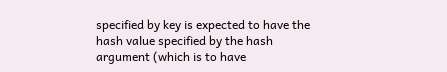specified by key is expected to have the hash value specified by the hash argument (which is to have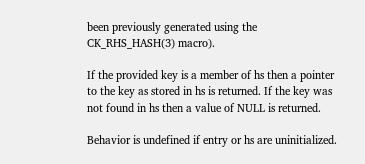been previously generated using the CK_RHS_HASH(3) macro).

If the provided key is a member of hs then a pointer to the key as stored in hs is returned. If the key was not found in hs then a value of NULL is returned.

Behavior is undefined if entry or hs are uninitialized.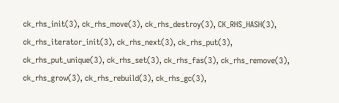ck_rhs_init(3), ck_rhs_move(3), ck_rhs_destroy(3), CK_RHS_HASH(3), ck_rhs_iterator_init(3), ck_rhs_next(3), ck_rhs_put(3), ck_rhs_put_unique(3), ck_rhs_set(3), ck_rhs_fas(3), ck_rhs_remove(3), ck_rhs_grow(3), ck_rhs_rebuild(3), ck_rhs_gc(3),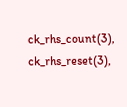ck_rhs_count(3), ck_rhs_reset(3),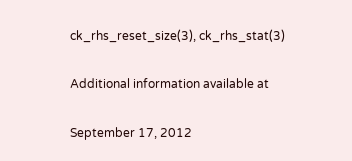ck_rhs_reset_size(3), ck_rhs_stat(3)

Additional information available at

September 17, 2012